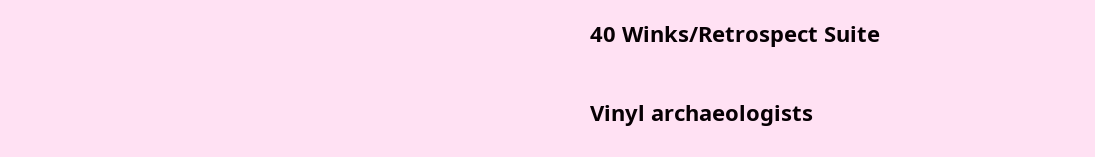40 Winks/Retrospect Suite


Vinyl archaeologists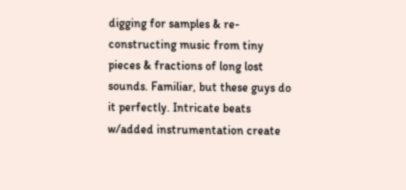digging for samples & re-constructing music from tiny pieces & fractions of long lost sounds. Familiar, but these guys do it perfectly. Intricate beats w/added instrumentation create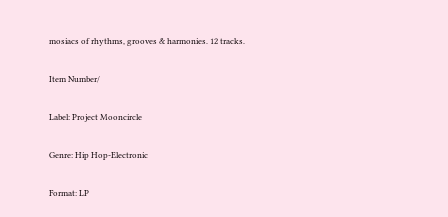mosiacs of rhythms, grooves & harmonies. 12 tracks.

Item Number/

Label: Project Mooncircle

Genre: Hip Hop-Electronic

Format: LP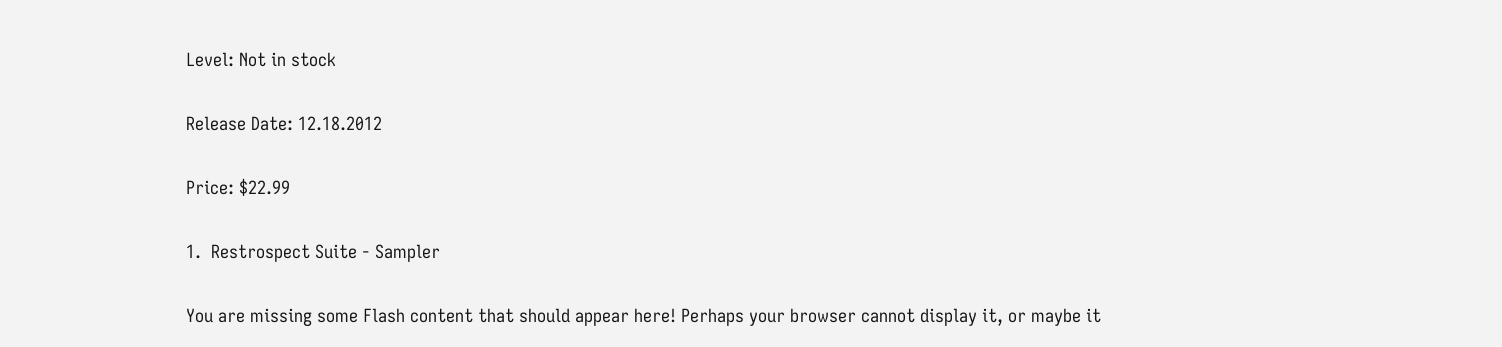Level: Not in stock

Release Date: 12.18.2012

Price: $22.99

1.  Restrospect Suite - Sampler

You are missing some Flash content that should appear here! Perhaps your browser cannot display it, or maybe it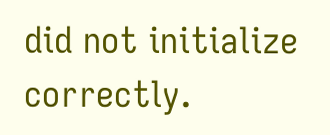did not initialize correctly.